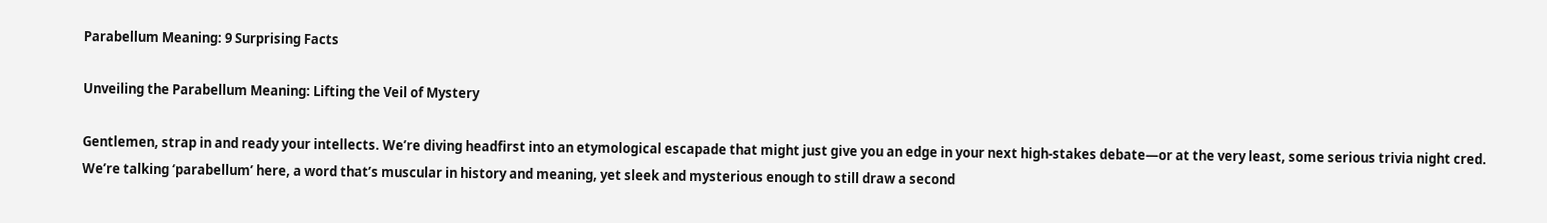Parabellum Meaning: 9 Surprising Facts

Unveiling the Parabellum Meaning: Lifting the Veil of Mystery

Gentlemen, strap in and ready your intellects. We’re diving headfirst into an etymological escapade that might just give you an edge in your next high-stakes debate—or at the very least, some serious trivia night cred. We’re talking ‘parabellum’ here, a word that’s muscular in history and meaning, yet sleek and mysterious enough to still draw a second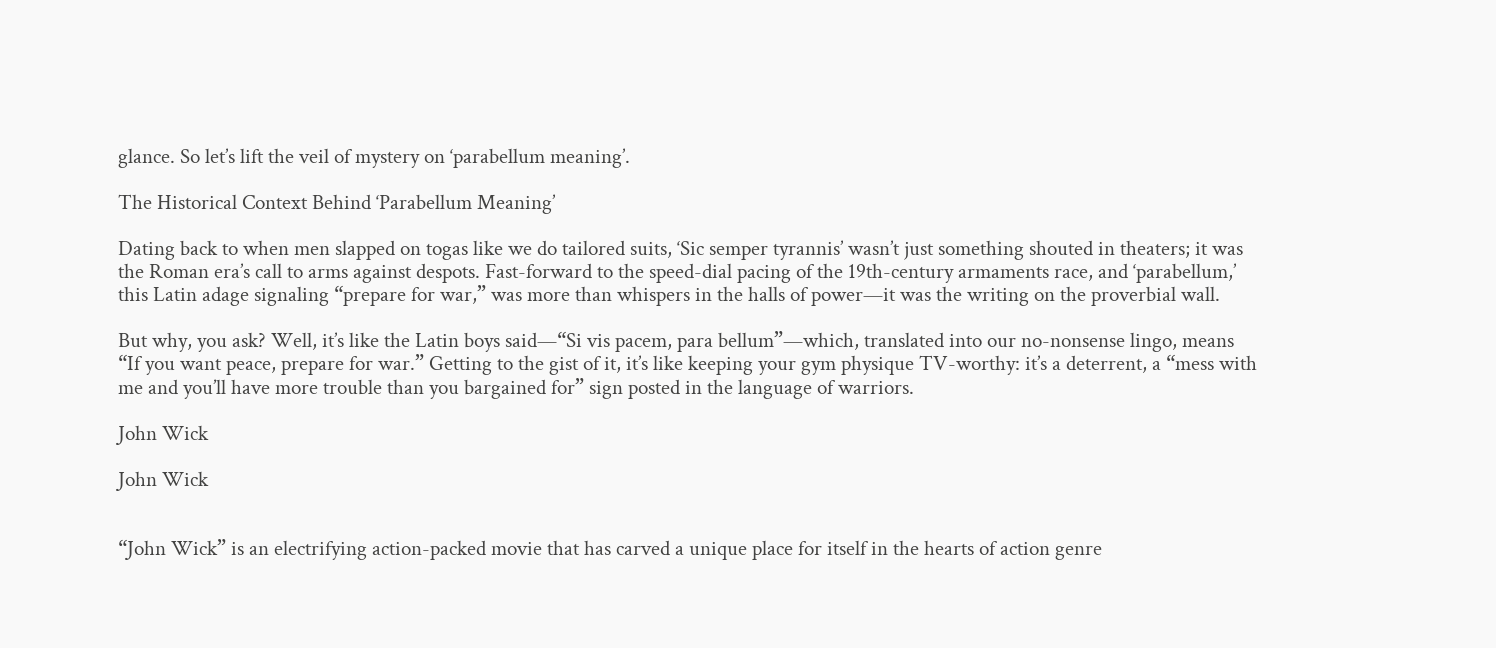glance. So let’s lift the veil of mystery on ‘parabellum meaning’.

The Historical Context Behind ‘Parabellum Meaning’

Dating back to when men slapped on togas like we do tailored suits, ‘Sic semper tyrannis’ wasn’t just something shouted in theaters; it was the Roman era’s call to arms against despots. Fast-forward to the speed-dial pacing of the 19th-century armaments race, and ‘parabellum,’ this Latin adage signaling “prepare for war,” was more than whispers in the halls of power—it was the writing on the proverbial wall.

But why, you ask? Well, it’s like the Latin boys said—“Si vis pacem, para bellum”—which, translated into our no-nonsense lingo, means “If you want peace, prepare for war.” Getting to the gist of it, it’s like keeping your gym physique TV-worthy: it’s a deterrent, a “mess with me and you’ll have more trouble than you bargained for” sign posted in the language of warriors.

John Wick

John Wick


“John Wick” is an electrifying action-packed movie that has carved a unique place for itself in the hearts of action genre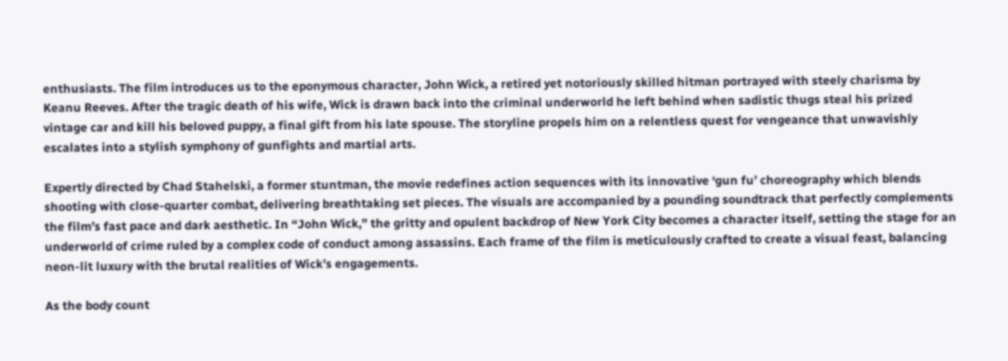enthusiasts. The film introduces us to the eponymous character, John Wick, a retired yet notoriously skilled hitman portrayed with steely charisma by Keanu Reeves. After the tragic death of his wife, Wick is drawn back into the criminal underworld he left behind when sadistic thugs steal his prized vintage car and kill his beloved puppy, a final gift from his late spouse. The storyline propels him on a relentless quest for vengeance that unwavishly escalates into a stylish symphony of gunfights and martial arts.

Expertly directed by Chad Stahelski, a former stuntman, the movie redefines action sequences with its innovative ‘gun fu’ choreography which blends shooting with close-quarter combat, delivering breathtaking set pieces. The visuals are accompanied by a pounding soundtrack that perfectly complements the film’s fast pace and dark aesthetic. In “John Wick,” the gritty and opulent backdrop of New York City becomes a character itself, setting the stage for an underworld of crime ruled by a complex code of conduct among assassins. Each frame of the film is meticulously crafted to create a visual feast, balancing neon-lit luxury with the brutal realities of Wick’s engagements.

As the body count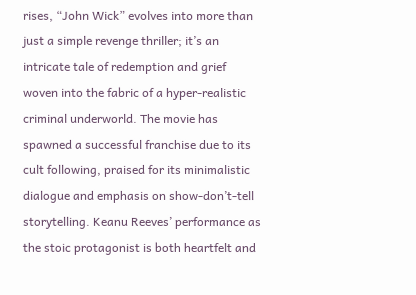rises, “John Wick” evolves into more than just a simple revenge thriller; it’s an intricate tale of redemption and grief woven into the fabric of a hyper-realistic criminal underworld. The movie has spawned a successful franchise due to its cult following, praised for its minimalistic dialogue and emphasis on show-don’t-tell storytelling. Keanu Reeves’ performance as the stoic protagonist is both heartfelt and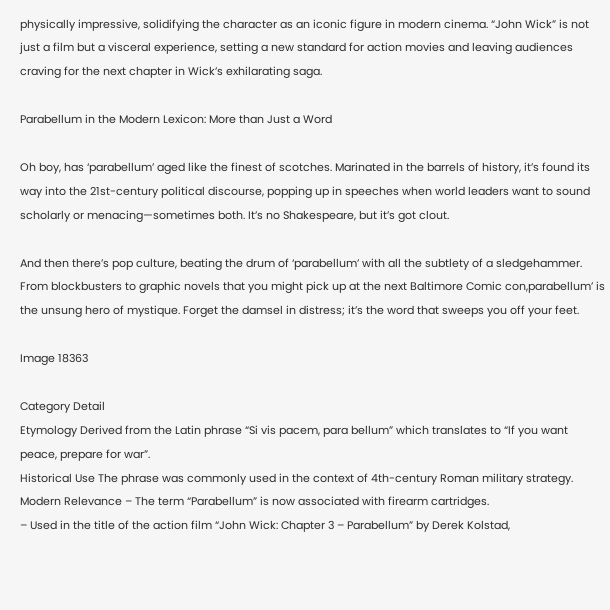physically impressive, solidifying the character as an iconic figure in modern cinema. “John Wick” is not just a film but a visceral experience, setting a new standard for action movies and leaving audiences craving for the next chapter in Wick’s exhilarating saga.

Parabellum in the Modern Lexicon: More than Just a Word

Oh boy, has ‘parabellum’ aged like the finest of scotches. Marinated in the barrels of history, it’s found its way into the 21st-century political discourse, popping up in speeches when world leaders want to sound scholarly or menacing—sometimes both. It’s no Shakespeare, but it’s got clout.

And then there’s pop culture, beating the drum of ‘parabellum’ with all the subtlety of a sledgehammer. From blockbusters to graphic novels that you might pick up at the next Baltimore Comic con,parabellum’ is the unsung hero of mystique. Forget the damsel in distress; it’s the word that sweeps you off your feet.

Image 18363

Category Detail
Etymology Derived from the Latin phrase “Si vis pacem, para bellum” which translates to “If you want peace, prepare for war”.
Historical Use The phrase was commonly used in the context of 4th-century Roman military strategy.
Modern Relevance – The term “Parabellum” is now associated with firearm cartridges.
– Used in the title of the action film “John Wick: Chapter 3 – Parabellum” by Derek Kolstad,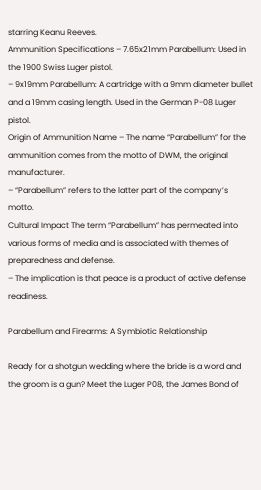starring Keanu Reeves.
Ammunition Specifications – 7.65x21mm Parabellum: Used in the 1900 Swiss Luger pistol.
– 9x19mm Parabellum: A cartridge with a 9mm diameter bullet and a 19mm casing length. Used in the German P-08 Luger pistol.
Origin of Ammunition Name – The name “Parabellum” for the ammunition comes from the motto of DWM, the original manufacturer.
– “Parabellum” refers to the latter part of the company’s motto.
Cultural Impact The term “Parabellum” has permeated into various forms of media and is associated with themes of preparedness and defense.
– The implication is that peace is a product of active defense readiness.

Parabellum and Firearms: A Symbiotic Relationship

Ready for a shotgun wedding where the bride is a word and the groom is a gun? Meet the Luger P08, the James Bond of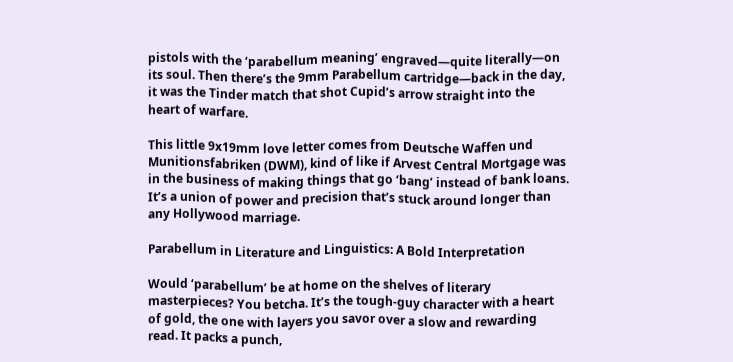pistols with the ‘parabellum meaning’ engraved—quite literally—on its soul. Then there’s the 9mm Parabellum cartridge—back in the day, it was the Tinder match that shot Cupid’s arrow straight into the heart of warfare.

This little 9x19mm love letter comes from Deutsche Waffen und Munitionsfabriken (DWM), kind of like if Arvest Central Mortgage was in the business of making things that go ‘bang’ instead of bank loans. It’s a union of power and precision that’s stuck around longer than any Hollywood marriage.

Parabellum in Literature and Linguistics: A Bold Interpretation

Would ‘parabellum’ be at home on the shelves of literary masterpieces? You betcha. It’s the tough-guy character with a heart of gold, the one with layers you savor over a slow and rewarding read. It packs a punch,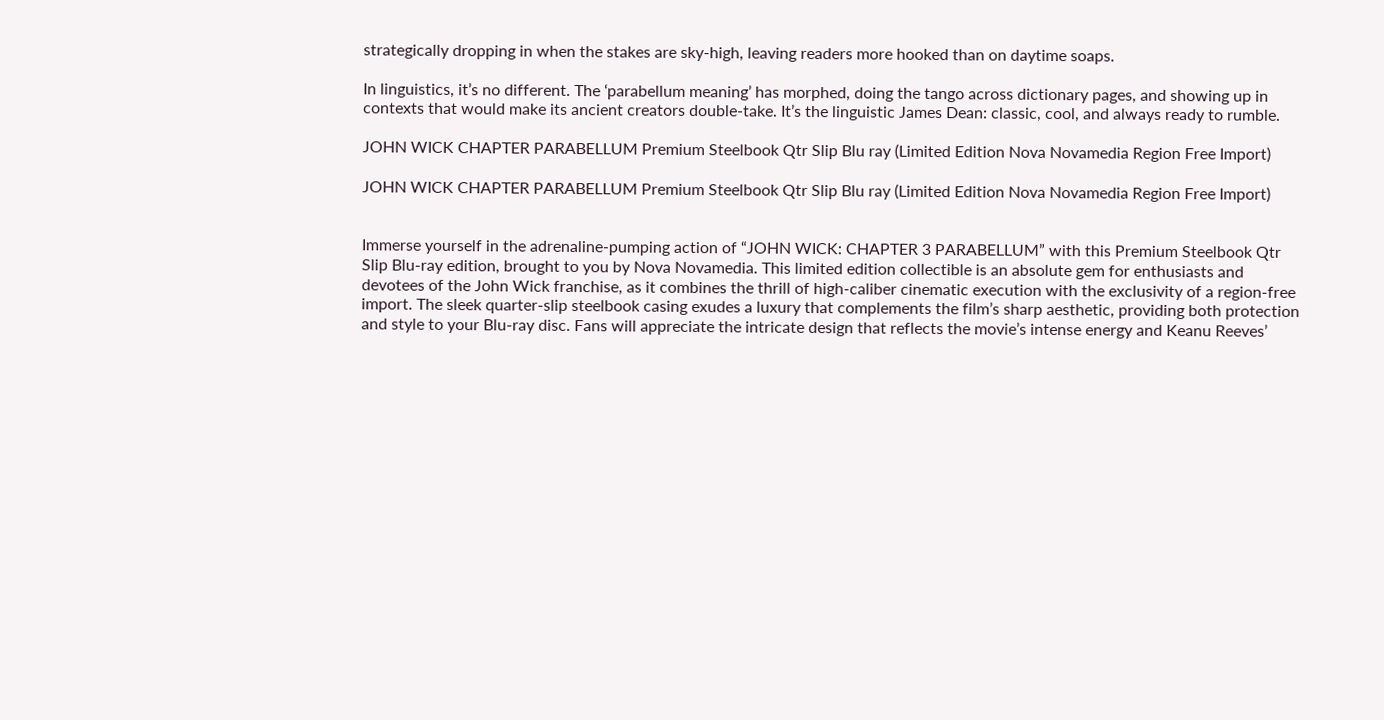strategically dropping in when the stakes are sky-high, leaving readers more hooked than on daytime soaps.

In linguistics, it’s no different. The ‘parabellum meaning’ has morphed, doing the tango across dictionary pages, and showing up in contexts that would make its ancient creators double-take. It’s the linguistic James Dean: classic, cool, and always ready to rumble.

JOHN WICK CHAPTER PARABELLUM Premium Steelbook Qtr Slip Blu ray (Limited Edition Nova Novamedia Region Free Import)

JOHN WICK CHAPTER PARABELLUM Premium Steelbook Qtr Slip Blu ray (Limited Edition Nova Novamedia Region Free Import)


Immerse yourself in the adrenaline-pumping action of “JOHN WICK: CHAPTER 3 PARABELLUM” with this Premium Steelbook Qtr Slip Blu-ray edition, brought to you by Nova Novamedia. This limited edition collectible is an absolute gem for enthusiasts and devotees of the John Wick franchise, as it combines the thrill of high-caliber cinematic execution with the exclusivity of a region-free import. The sleek quarter-slip steelbook casing exudes a luxury that complements the film’s sharp aesthetic, providing both protection and style to your Blu-ray disc. Fans will appreciate the intricate design that reflects the movie’s intense energy and Keanu Reeves’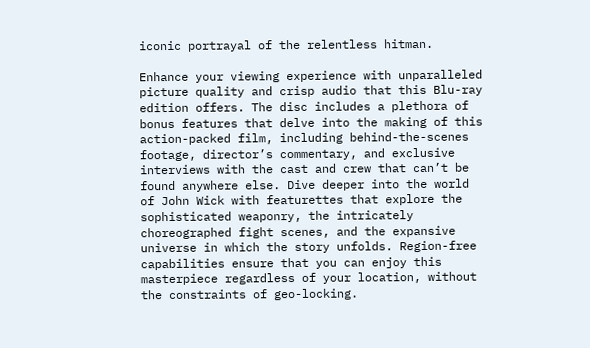iconic portrayal of the relentless hitman.

Enhance your viewing experience with unparalleled picture quality and crisp audio that this Blu-ray edition offers. The disc includes a plethora of bonus features that delve into the making of this action-packed film, including behind-the-scenes footage, director’s commentary, and exclusive interviews with the cast and crew that can’t be found anywhere else. Dive deeper into the world of John Wick with featurettes that explore the sophisticated weaponry, the intricately choreographed fight scenes, and the expansive universe in which the story unfolds. Region-free capabilities ensure that you can enjoy this masterpiece regardless of your location, without the constraints of geo-locking.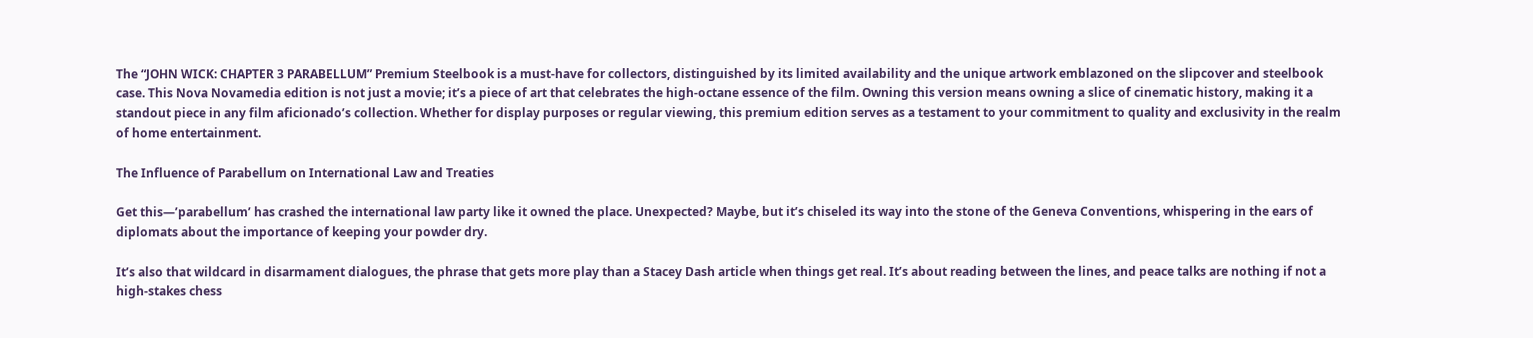The “JOHN WICK: CHAPTER 3 PARABELLUM” Premium Steelbook is a must-have for collectors, distinguished by its limited availability and the unique artwork emblazoned on the slipcover and steelbook case. This Nova Novamedia edition is not just a movie; it’s a piece of art that celebrates the high-octane essence of the film. Owning this version means owning a slice of cinematic history, making it a standout piece in any film aficionado’s collection. Whether for display purposes or regular viewing, this premium edition serves as a testament to your commitment to quality and exclusivity in the realm of home entertainment.

The Influence of Parabellum on International Law and Treaties

Get this—’parabellum’ has crashed the international law party like it owned the place. Unexpected? Maybe, but it’s chiseled its way into the stone of the Geneva Conventions, whispering in the ears of diplomats about the importance of keeping your powder dry.

It’s also that wildcard in disarmament dialogues, the phrase that gets more play than a Stacey Dash article when things get real. It’s about reading between the lines, and peace talks are nothing if not a high-stakes chess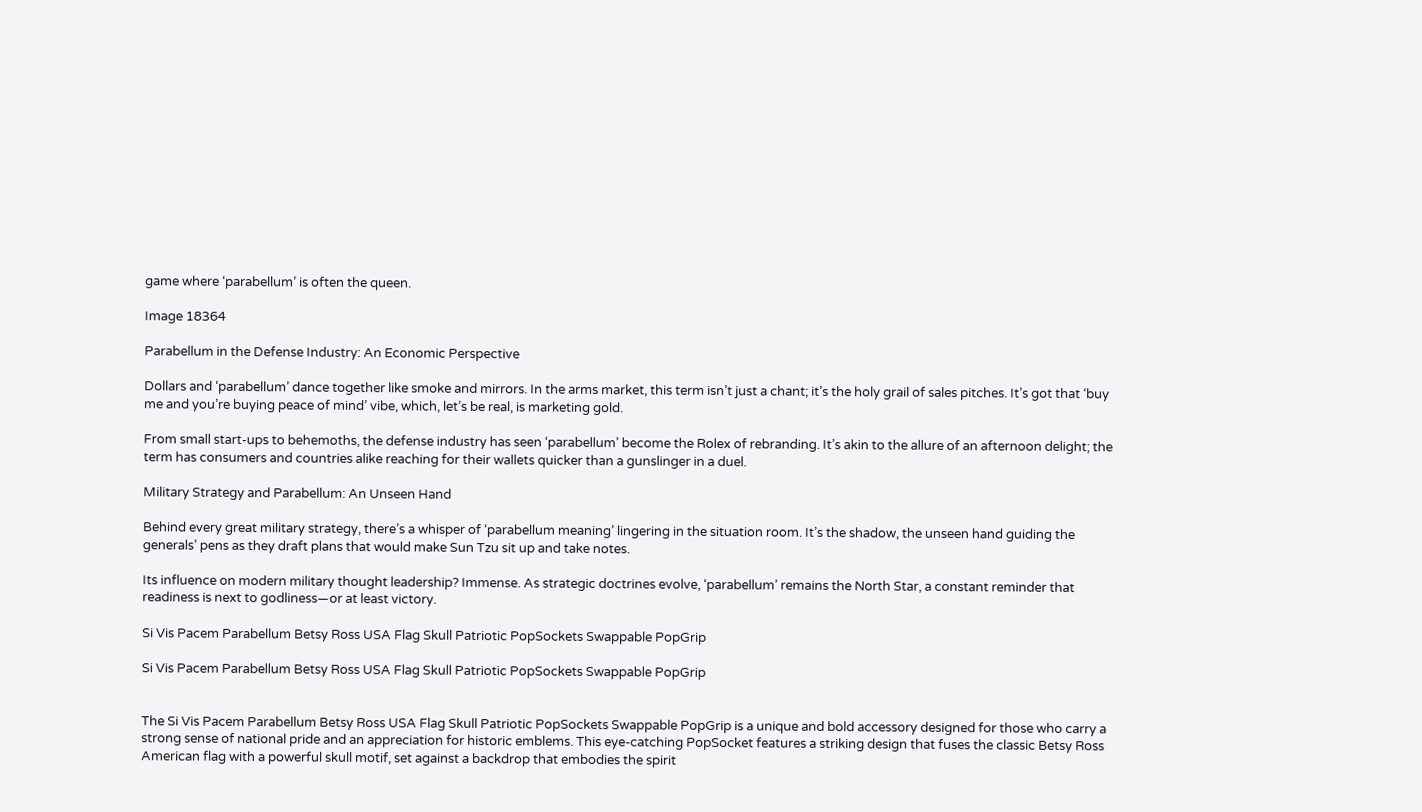game where ‘parabellum’ is often the queen.

Image 18364

Parabellum in the Defense Industry: An Economic Perspective

Dollars and ‘parabellum’ dance together like smoke and mirrors. In the arms market, this term isn’t just a chant; it’s the holy grail of sales pitches. It’s got that ‘buy me and you’re buying peace of mind’ vibe, which, let’s be real, is marketing gold.

From small start-ups to behemoths, the defense industry has seen ‘parabellum’ become the Rolex of rebranding. It’s akin to the allure of an afternoon delight; the term has consumers and countries alike reaching for their wallets quicker than a gunslinger in a duel.

Military Strategy and Parabellum: An Unseen Hand

Behind every great military strategy, there’s a whisper of ‘parabellum meaning’ lingering in the situation room. It’s the shadow, the unseen hand guiding the generals’ pens as they draft plans that would make Sun Tzu sit up and take notes.

Its influence on modern military thought leadership? Immense. As strategic doctrines evolve, ‘parabellum’ remains the North Star, a constant reminder that readiness is next to godliness—or at least victory.

Si Vis Pacem Parabellum Betsy Ross USA Flag Skull Patriotic PopSockets Swappable PopGrip

Si Vis Pacem Parabellum Betsy Ross USA Flag Skull Patriotic PopSockets Swappable PopGrip


The Si Vis Pacem Parabellum Betsy Ross USA Flag Skull Patriotic PopSockets Swappable PopGrip is a unique and bold accessory designed for those who carry a strong sense of national pride and an appreciation for historic emblems. This eye-catching PopSocket features a striking design that fuses the classic Betsy Ross American flag with a powerful skull motif, set against a backdrop that embodies the spirit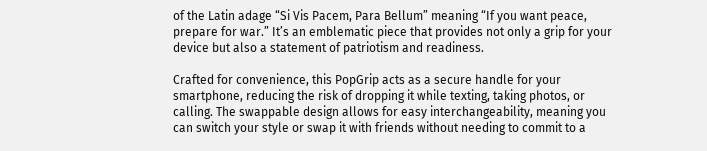of the Latin adage “Si Vis Pacem, Para Bellum” meaning “If you want peace, prepare for war.” It’s an emblematic piece that provides not only a grip for your device but also a statement of patriotism and readiness.

Crafted for convenience, this PopGrip acts as a secure handle for your smartphone, reducing the risk of dropping it while texting, taking photos, or calling. The swappable design allows for easy interchangeability, meaning you can switch your style or swap it with friends without needing to commit to a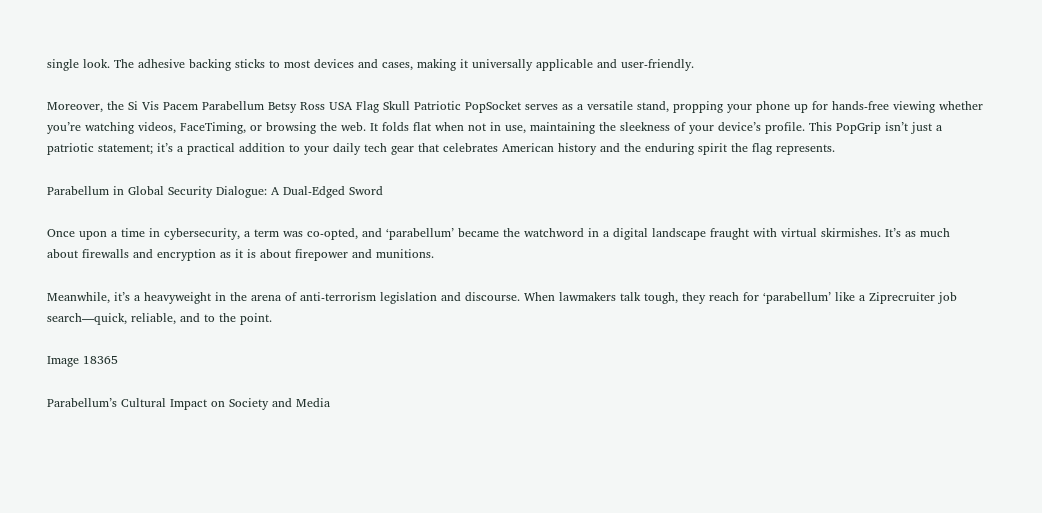single look. The adhesive backing sticks to most devices and cases, making it universally applicable and user-friendly.

Moreover, the Si Vis Pacem Parabellum Betsy Ross USA Flag Skull Patriotic PopSocket serves as a versatile stand, propping your phone up for hands-free viewing whether you’re watching videos, FaceTiming, or browsing the web. It folds flat when not in use, maintaining the sleekness of your device’s profile. This PopGrip isn’t just a patriotic statement; it’s a practical addition to your daily tech gear that celebrates American history and the enduring spirit the flag represents.

Parabellum in Global Security Dialogue: A Dual-Edged Sword

Once upon a time in cybersecurity, a term was co-opted, and ‘parabellum’ became the watchword in a digital landscape fraught with virtual skirmishes. It’s as much about firewalls and encryption as it is about firepower and munitions.

Meanwhile, it’s a heavyweight in the arena of anti-terrorism legislation and discourse. When lawmakers talk tough, they reach for ‘parabellum’ like a Ziprecruiter job search—quick, reliable, and to the point.

Image 18365

Parabellum’s Cultural Impact on Society and Media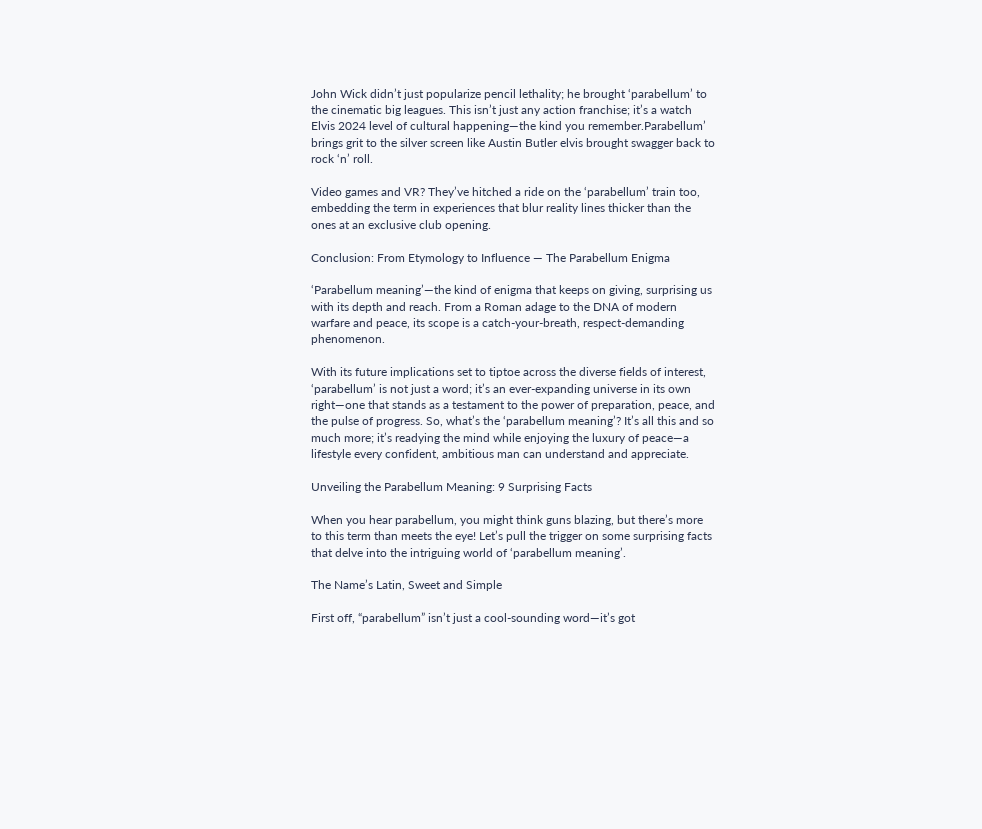John Wick didn’t just popularize pencil lethality; he brought ‘parabellum’ to the cinematic big leagues. This isn’t just any action franchise; it’s a watch Elvis 2024 level of cultural happening—the kind you remember.Parabellum’ brings grit to the silver screen like Austin Butler elvis brought swagger back to rock ‘n’ roll.

Video games and VR? They’ve hitched a ride on the ‘parabellum’ train too, embedding the term in experiences that blur reality lines thicker than the ones at an exclusive club opening.

Conclusion: From Etymology to Influence — The Parabellum Enigma

‘Parabellum meaning’—the kind of enigma that keeps on giving, surprising us with its depth and reach. From a Roman adage to the DNA of modern warfare and peace, its scope is a catch-your-breath, respect-demanding phenomenon.

With its future implications set to tiptoe across the diverse fields of interest, ‘parabellum’ is not just a word; it’s an ever-expanding universe in its own right—one that stands as a testament to the power of preparation, peace, and the pulse of progress. So, what’s the ‘parabellum meaning’? It’s all this and so much more; it’s readying the mind while enjoying the luxury of peace—a lifestyle every confident, ambitious man can understand and appreciate.

Unveiling the Parabellum Meaning: 9 Surprising Facts

When you hear parabellum, you might think guns blazing, but there’s more to this term than meets the eye! Let’s pull the trigger on some surprising facts that delve into the intriguing world of ‘parabellum meaning’.

The Name’s Latin, Sweet and Simple

First off, “parabellum” isn’t just a cool-sounding word—it’s got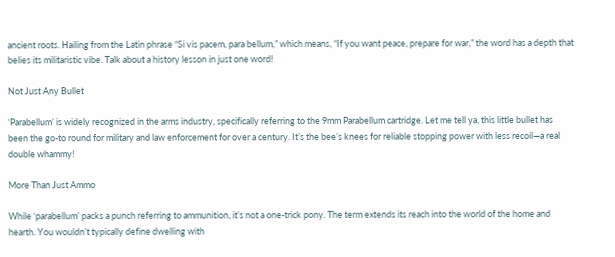ancient roots. Hailing from the Latin phrase “Si vis pacem, para bellum,” which means, “If you want peace, prepare for war,” the word has a depth that belies its militaristic vibe. Talk about a history lesson in just one word!

Not Just Any Bullet

‘Parabellum’ is widely recognized in the arms industry, specifically referring to the 9mm Parabellum cartridge. Let me tell ya, this little bullet has been the go-to round for military and law enforcement for over a century. It’s the bee’s knees for reliable stopping power with less recoil—a real double whammy!

More Than Just Ammo

While ‘parabellum’ packs a punch referring to ammunition, it’s not a one-trick pony. The term extends its reach into the world of the home and hearth. You wouldn’t typically define dwelling with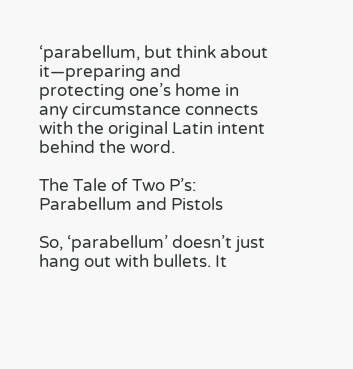‘parabellum, but think about it—preparing and protecting one’s home in any circumstance connects with the original Latin intent behind the word.

The Tale of Two P’s: Parabellum and Pistols

So, ‘parabellum’ doesn’t just hang out with bullets. It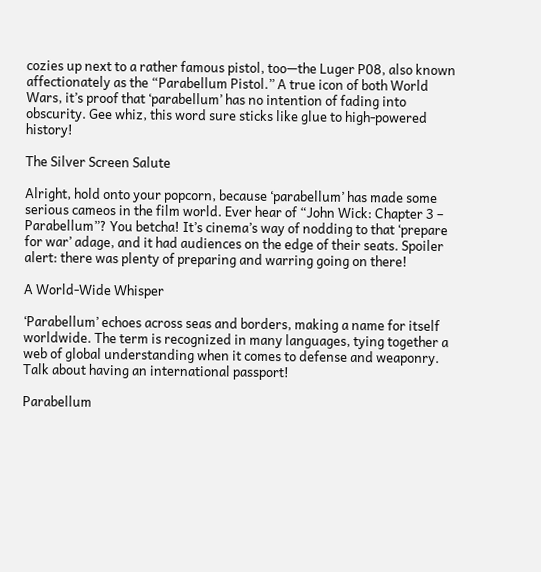cozies up next to a rather famous pistol, too—the Luger P08, also known affectionately as the “Parabellum Pistol.” A true icon of both World Wars, it’s proof that ‘parabellum’ has no intention of fading into obscurity. Gee whiz, this word sure sticks like glue to high-powered history!

The Silver Screen Salute

Alright, hold onto your popcorn, because ‘parabellum’ has made some serious cameos in the film world. Ever hear of “John Wick: Chapter 3 – Parabellum”? You betcha! It’s cinema’s way of nodding to that ‘prepare for war’ adage, and it had audiences on the edge of their seats. Spoiler alert: there was plenty of preparing and warring going on there!

A World-Wide Whisper

‘Parabellum’ echoes across seas and borders, making a name for itself worldwide. The term is recognized in many languages, tying together a web of global understanding when it comes to defense and weaponry. Talk about having an international passport!

Parabellum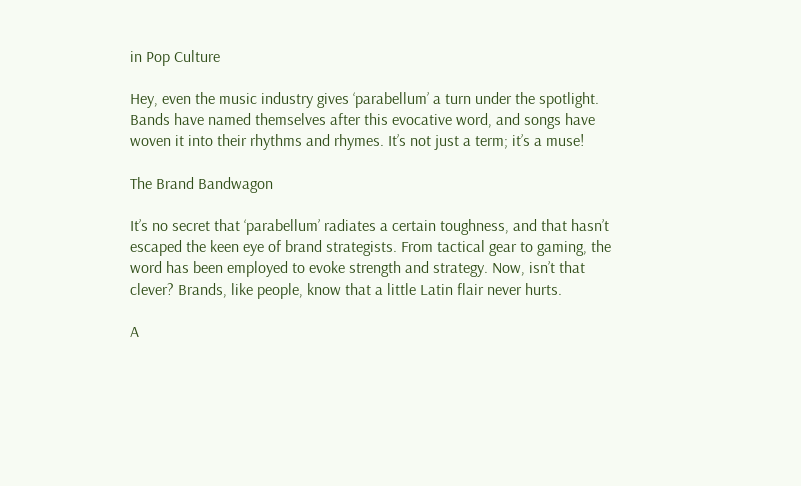in Pop Culture

Hey, even the music industry gives ‘parabellum’ a turn under the spotlight. Bands have named themselves after this evocative word, and songs have woven it into their rhythms and rhymes. It’s not just a term; it’s a muse!

The Brand Bandwagon

It’s no secret that ‘parabellum’ radiates a certain toughness, and that hasn’t escaped the keen eye of brand strategists. From tactical gear to gaming, the word has been employed to evoke strength and strategy. Now, isn’t that clever? Brands, like people, know that a little Latin flair never hurts.

A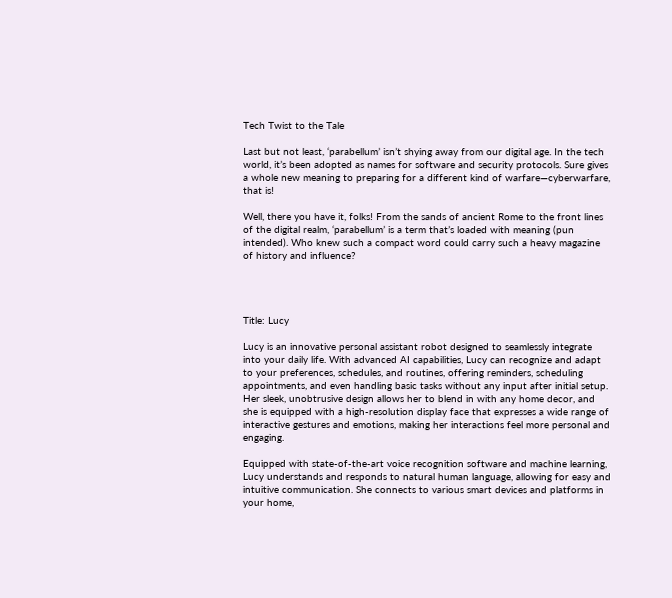Tech Twist to the Tale

Last but not least, ‘parabellum’ isn’t shying away from our digital age. In the tech world, it’s been adopted as names for software and security protocols. Sure gives a whole new meaning to preparing for a different kind of warfare—cyberwarfare, that is!

Well, there you have it, folks! From the sands of ancient Rome to the front lines of the digital realm, ‘parabellum’ is a term that’s loaded with meaning (pun intended). Who knew such a compact word could carry such a heavy magazine of history and influence?




Title: Lucy

Lucy is an innovative personal assistant robot designed to seamlessly integrate into your daily life. With advanced AI capabilities, Lucy can recognize and adapt to your preferences, schedules, and routines, offering reminders, scheduling appointments, and even handling basic tasks without any input after initial setup. Her sleek, unobtrusive design allows her to blend in with any home decor, and she is equipped with a high-resolution display face that expresses a wide range of interactive gestures and emotions, making her interactions feel more personal and engaging.

Equipped with state-of-the-art voice recognition software and machine learning, Lucy understands and responds to natural human language, allowing for easy and intuitive communication. She connects to various smart devices and platforms in your home,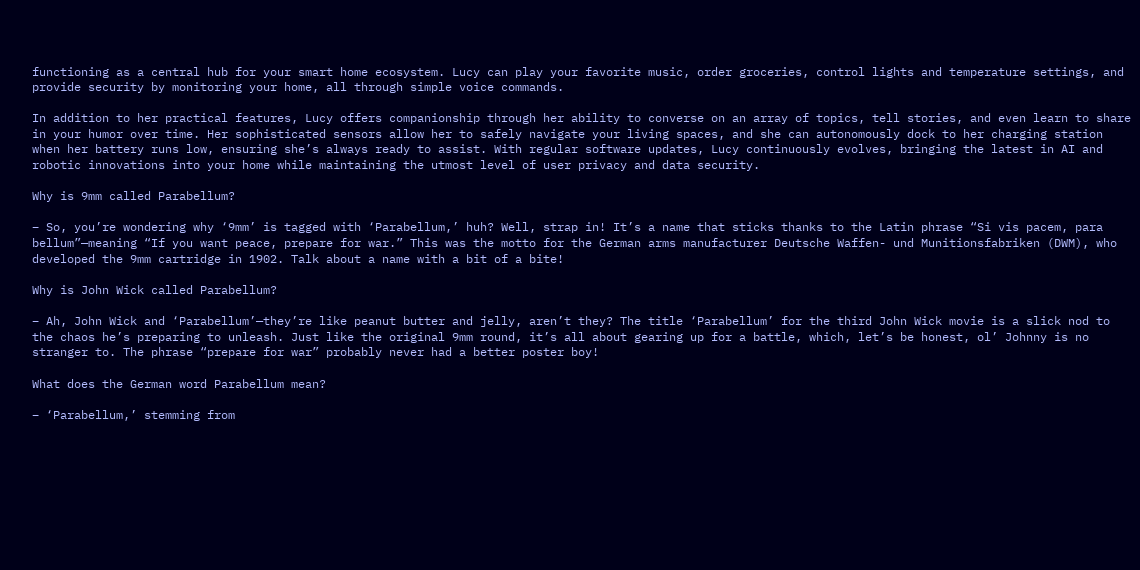functioning as a central hub for your smart home ecosystem. Lucy can play your favorite music, order groceries, control lights and temperature settings, and provide security by monitoring your home, all through simple voice commands.

In addition to her practical features, Lucy offers companionship through her ability to converse on an array of topics, tell stories, and even learn to share in your humor over time. Her sophisticated sensors allow her to safely navigate your living spaces, and she can autonomously dock to her charging station when her battery runs low, ensuring she’s always ready to assist. With regular software updates, Lucy continuously evolves, bringing the latest in AI and robotic innovations into your home while maintaining the utmost level of user privacy and data security.

Why is 9mm called Parabellum?

– So, you’re wondering why ‘9mm’ is tagged with ‘Parabellum,’ huh? Well, strap in! It’s a name that sticks thanks to the Latin phrase “Si vis pacem, para bellum”—meaning “If you want peace, prepare for war.” This was the motto for the German arms manufacturer Deutsche Waffen- und Munitionsfabriken (DWM), who developed the 9mm cartridge in 1902. Talk about a name with a bit of a bite!

Why is John Wick called Parabellum?

– Ah, John Wick and ‘Parabellum’—they’re like peanut butter and jelly, aren’t they? The title ‘Parabellum’ for the third John Wick movie is a slick nod to the chaos he’s preparing to unleash. Just like the original 9mm round, it’s all about gearing up for a battle, which, let’s be honest, ol’ Johnny is no stranger to. The phrase “prepare for war” probably never had a better poster boy!

What does the German word Parabellum mean?

– ‘Parabellum,’ stemming from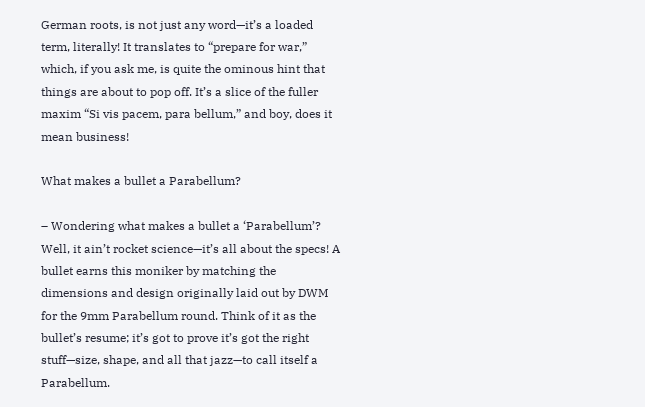German roots, is not just any word—it’s a loaded term, literally! It translates to “prepare for war,” which, if you ask me, is quite the ominous hint that things are about to pop off. It’s a slice of the fuller maxim “Si vis pacem, para bellum,” and boy, does it mean business!

What makes a bullet a Parabellum?

– Wondering what makes a bullet a ‘Parabellum’? Well, it ain’t rocket science—it’s all about the specs! A bullet earns this moniker by matching the dimensions and design originally laid out by DWM for the 9mm Parabellum round. Think of it as the bullet’s resume; it’s got to prove it’s got the right stuff—size, shape, and all that jazz—to call itself a Parabellum.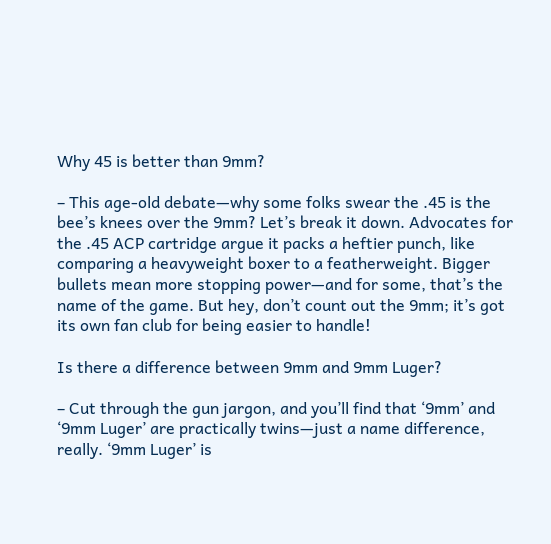Why 45 is better than 9mm?

– This age-old debate—why some folks swear the .45 is the bee’s knees over the 9mm? Let’s break it down. Advocates for the .45 ACP cartridge argue it packs a heftier punch, like comparing a heavyweight boxer to a featherweight. Bigger bullets mean more stopping power—and for some, that’s the name of the game. But hey, don’t count out the 9mm; it’s got its own fan club for being easier to handle!

Is there a difference between 9mm and 9mm Luger?

– Cut through the gun jargon, and you’ll find that ‘9mm’ and ‘9mm Luger’ are practically twins—just a name difference, really. ‘9mm Luger’ is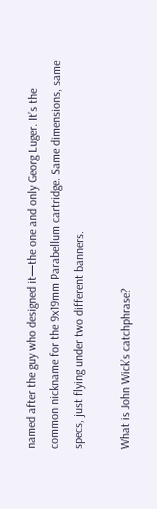named after the guy who designed it—the one and only Georg Luger. It’s the common nickname for the 9x19mm Parabellum cartridge. Same dimensions, same specs, just flying under two different banners.

What is John Wick’s catchphrase?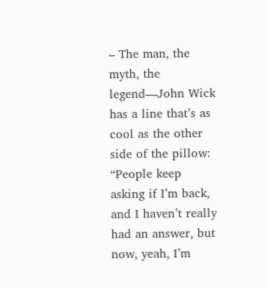– The man, the myth, the legend—John Wick has a line that’s as cool as the other side of the pillow: “People keep asking if I’m back, and I haven’t really had an answer, but now, yeah, I’m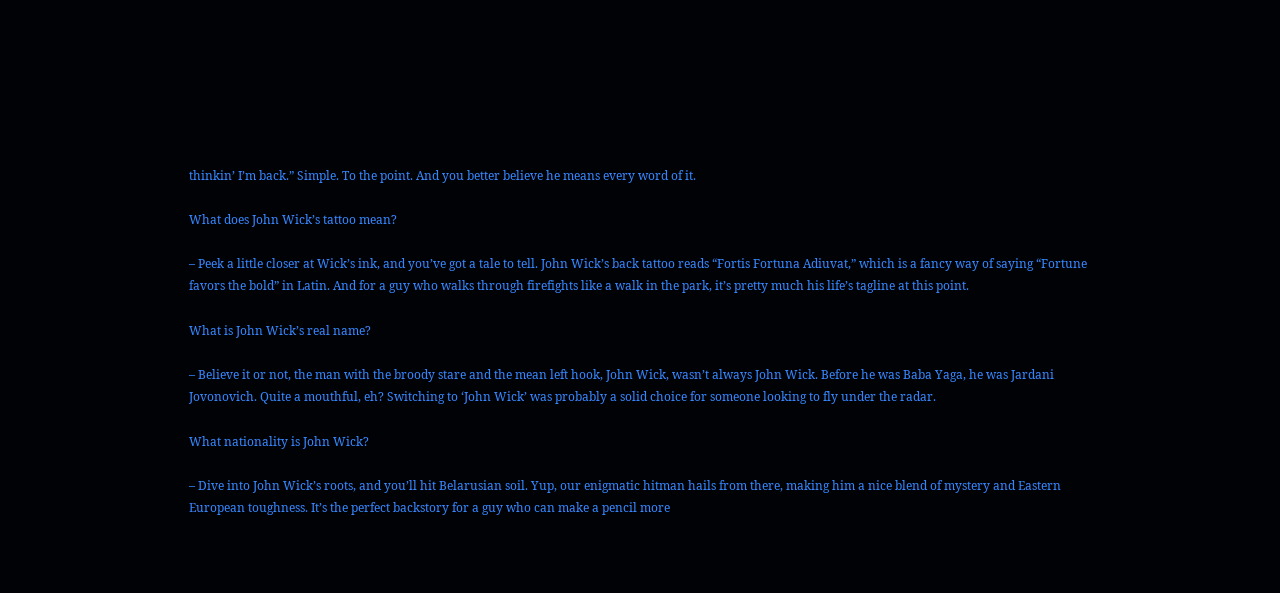thinkin’ I’m back.” Simple. To the point. And you better believe he means every word of it.

What does John Wick’s tattoo mean?

– Peek a little closer at Wick’s ink, and you’ve got a tale to tell. John Wick’s back tattoo reads “Fortis Fortuna Adiuvat,” which is a fancy way of saying “Fortune favors the bold” in Latin. And for a guy who walks through firefights like a walk in the park, it’s pretty much his life’s tagline at this point.

What is John Wick’s real name?

– Believe it or not, the man with the broody stare and the mean left hook, John Wick, wasn’t always John Wick. Before he was Baba Yaga, he was Jardani Jovonovich. Quite a mouthful, eh? Switching to ‘John Wick’ was probably a solid choice for someone looking to fly under the radar.

What nationality is John Wick?

– Dive into John Wick’s roots, and you’ll hit Belarusian soil. Yup, our enigmatic hitman hails from there, making him a nice blend of mystery and Eastern European toughness. It’s the perfect backstory for a guy who can make a pencil more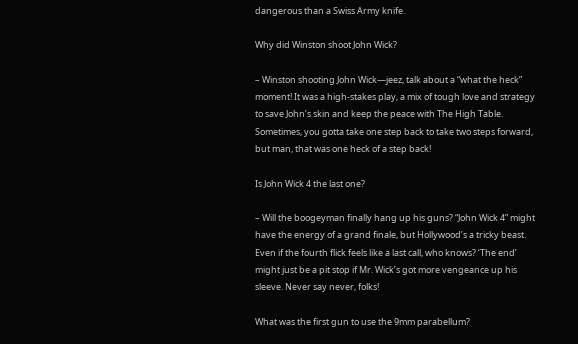dangerous than a Swiss Army knife.

Why did Winston shoot John Wick?

– Winston shooting John Wick—jeez, talk about a “what the heck” moment! It was a high-stakes play, a mix of tough love and strategy to save John’s skin and keep the peace with The High Table. Sometimes, you gotta take one step back to take two steps forward, but man, that was one heck of a step back!

Is John Wick 4 the last one?

– Will the boogeyman finally hang up his guns? “John Wick 4” might have the energy of a grand finale, but Hollywood’s a tricky beast. Even if the fourth flick feels like a last call, who knows? ‘The end’ might just be a pit stop if Mr. Wick’s got more vengeance up his sleeve. Never say never, folks!

What was the first gun to use the 9mm parabellum?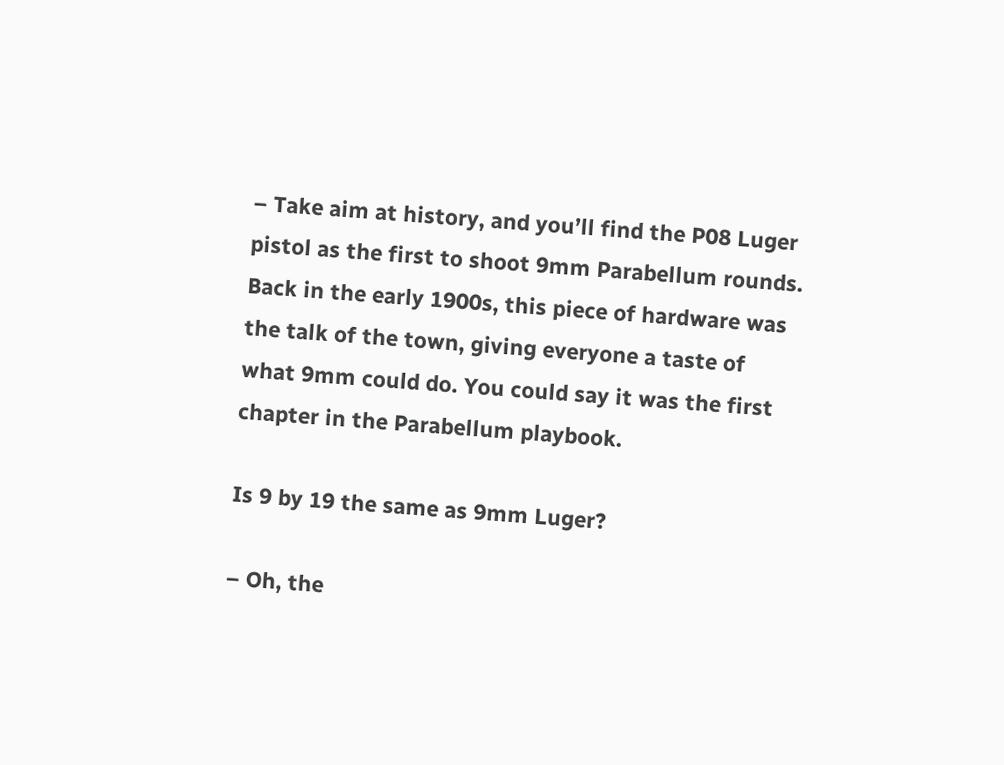– Take aim at history, and you’ll find the P08 Luger pistol as the first to shoot 9mm Parabellum rounds. Back in the early 1900s, this piece of hardware was the talk of the town, giving everyone a taste of what 9mm could do. You could say it was the first chapter in the Parabellum playbook.

Is 9 by 19 the same as 9mm Luger?

– Oh, the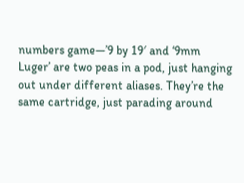numbers game—’9 by 19′ and ‘9mm Luger’ are two peas in a pod, just hanging out under different aliases. They’re the same cartridge, just parading around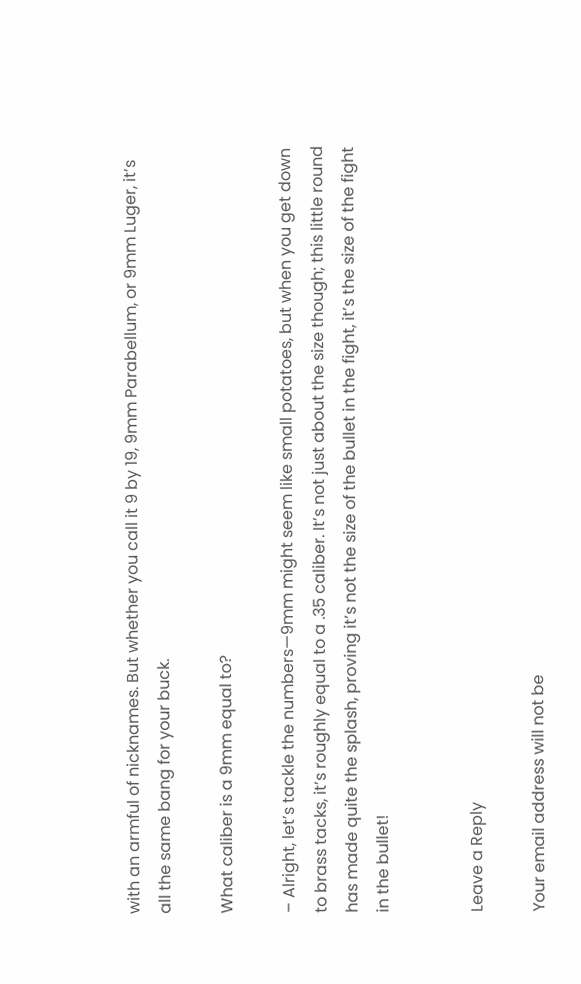with an armful of nicknames. But whether you call it 9 by 19, 9mm Parabellum, or 9mm Luger, it’s all the same bang for your buck.

What caliber is a 9mm equal to?

– Alright, let’s tackle the numbers—9mm might seem like small potatoes, but when you get down to brass tacks, it’s roughly equal to a .35 caliber. It’s not just about the size though; this little round has made quite the splash, proving it’s not the size of the bullet in the fight, it’s the size of the fight in the bullet!


Leave a Reply

Your email address will not be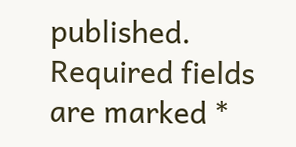published. Required fields are marked *